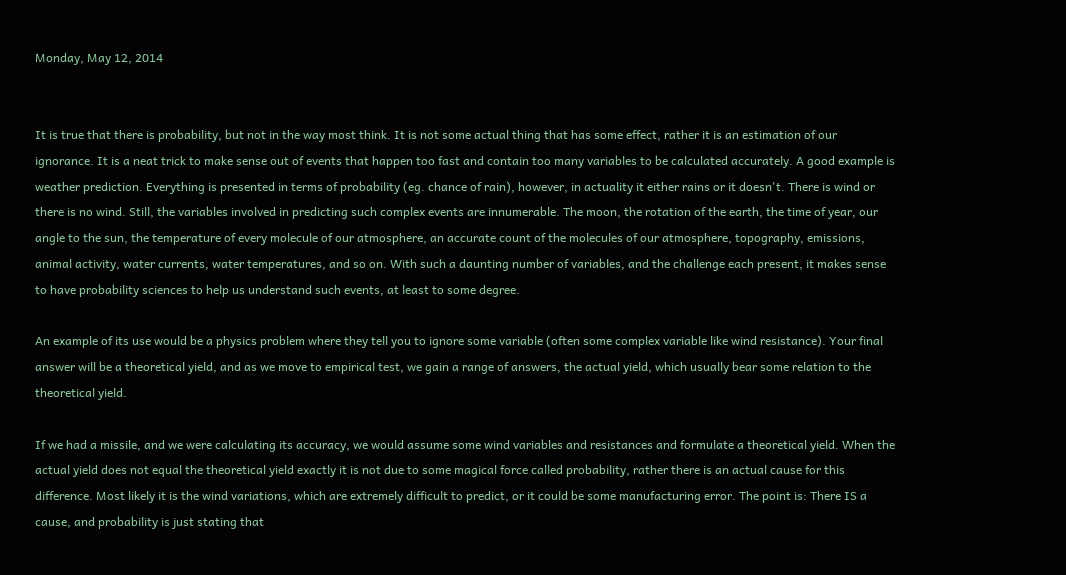Monday, May 12, 2014


It is true that there is probability, but not in the way most think. It is not some actual thing that has some effect, rather it is an estimation of our ignorance. It is a neat trick to make sense out of events that happen too fast and contain too many variables to be calculated accurately. A good example is weather prediction. Everything is presented in terms of probability (eg. chance of rain), however, in actuality it either rains or it doesn't. There is wind or there is no wind. Still, the variables involved in predicting such complex events are innumerable. The moon, the rotation of the earth, the time of year, our angle to the sun, the temperature of every molecule of our atmosphere, an accurate count of the molecules of our atmosphere, topography, emissions, animal activity, water currents, water temperatures, and so on. With such a daunting number of variables, and the challenge each present, it makes sense to have probability sciences to help us understand such events, at least to some degree.

An example of its use would be a physics problem where they tell you to ignore some variable (often some complex variable like wind resistance). Your final answer will be a theoretical yield, and as we move to empirical test, we gain a range of answers, the actual yield, which usually bear some relation to the theoretical yield.

If we had a missile, and we were calculating its accuracy, we would assume some wind variables and resistances and formulate a theoretical yield. When the actual yield does not equal the theoretical yield exactly it is not due to some magical force called probability, rather there is an actual cause for this difference. Most likely it is the wind variations, which are extremely difficult to predict, or it could be some manufacturing error. The point is: There IS a cause, and probability is just stating that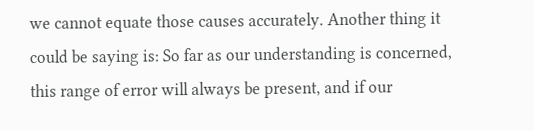we cannot equate those causes accurately. Another thing it could be saying is: So far as our understanding is concerned, this range of error will always be present, and if our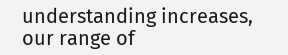understanding increases, our range of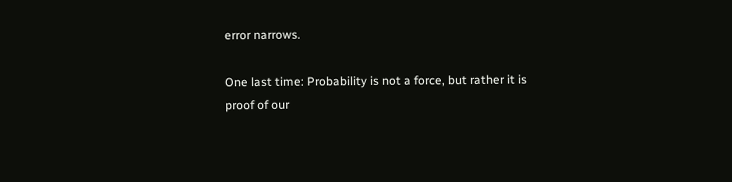error narrows.

One last time: Probability is not a force, but rather it is
proof of our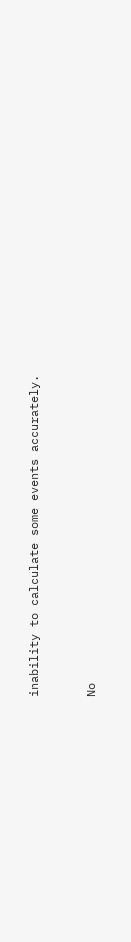inability to calculate some events accurately.



No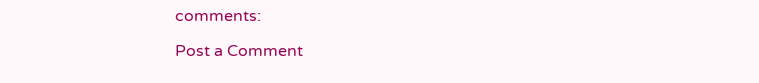comments:

Post a Comment